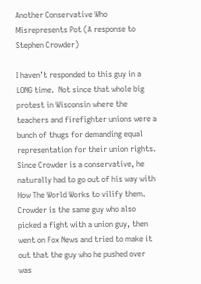Another Conservative Who Misrepresents Pot (A response to Stephen Crowder)

I haven’t responded to this guy in a LONG time.  Not since that whole big protest in Wisconsin where the teachers and firefighter unions were a bunch of thugs for demanding equal representation for their union rights.  Since Crowder is a conservative, he naturally had to go out of his way with How The World Works to vilify them.  Crowder is the same guy who also picked a fight with a union guy, then went on Fox News and tried to make it out that the guy who he pushed over was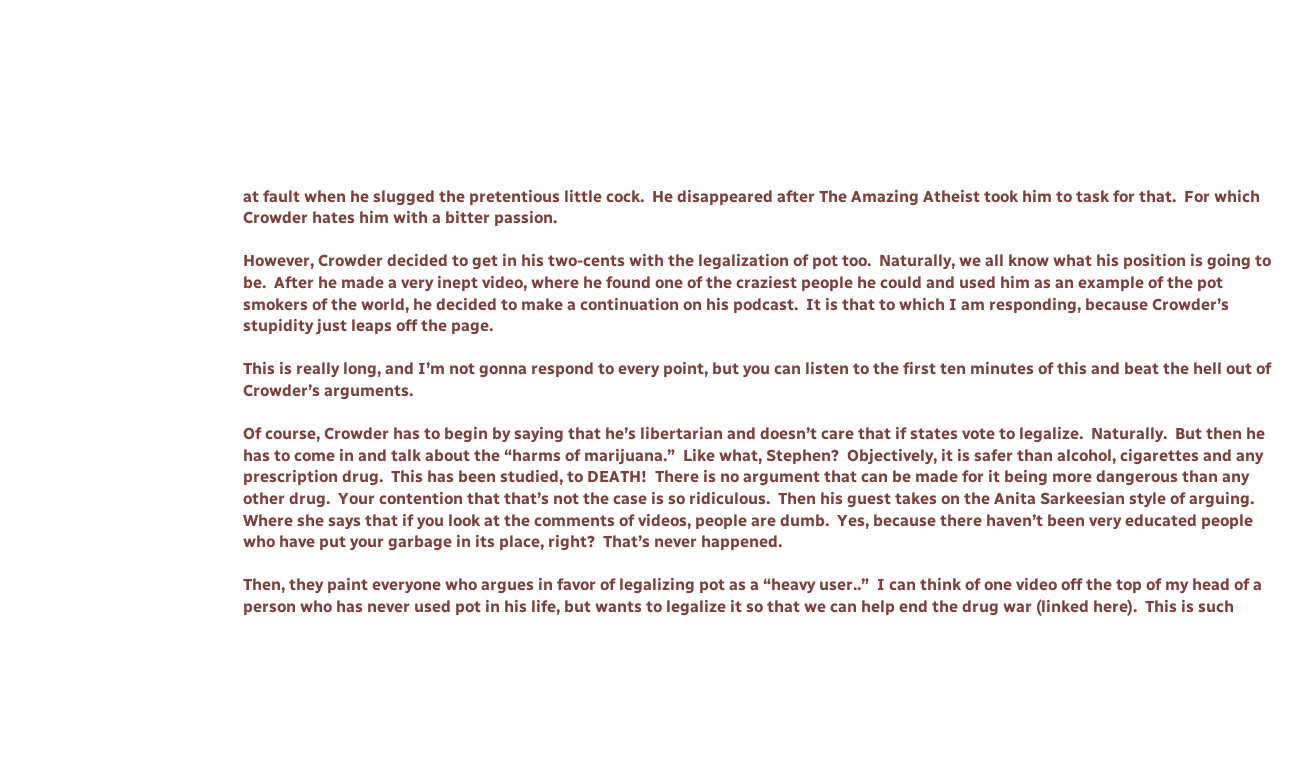at fault when he slugged the pretentious little cock.  He disappeared after The Amazing Atheist took him to task for that.  For which Crowder hates him with a bitter passion.

However, Crowder decided to get in his two-cents with the legalization of pot too.  Naturally, we all know what his position is going to be.  After he made a very inept video, where he found one of the craziest people he could and used him as an example of the pot smokers of the world, he decided to make a continuation on his podcast.  It is that to which I am responding, because Crowder’s stupidity just leaps off the page.

This is really long, and I’m not gonna respond to every point, but you can listen to the first ten minutes of this and beat the hell out of Crowder’s arguments.

Of course, Crowder has to begin by saying that he’s libertarian and doesn’t care that if states vote to legalize.  Naturally.  But then he has to come in and talk about the “harms of marijuana.”  Like what, Stephen?  Objectively, it is safer than alcohol, cigarettes and any prescription drug.  This has been studied, to DEATH!  There is no argument that can be made for it being more dangerous than any other drug.  Your contention that that’s not the case is so ridiculous.  Then his guest takes on the Anita Sarkeesian style of arguing.  Where she says that if you look at the comments of videos, people are dumb.  Yes, because there haven’t been very educated people who have put your garbage in its place, right?  That’s never happened.

Then, they paint everyone who argues in favor of legalizing pot as a “heavy user..”  I can think of one video off the top of my head of a person who has never used pot in his life, but wants to legalize it so that we can help end the drug war (linked here).  This is such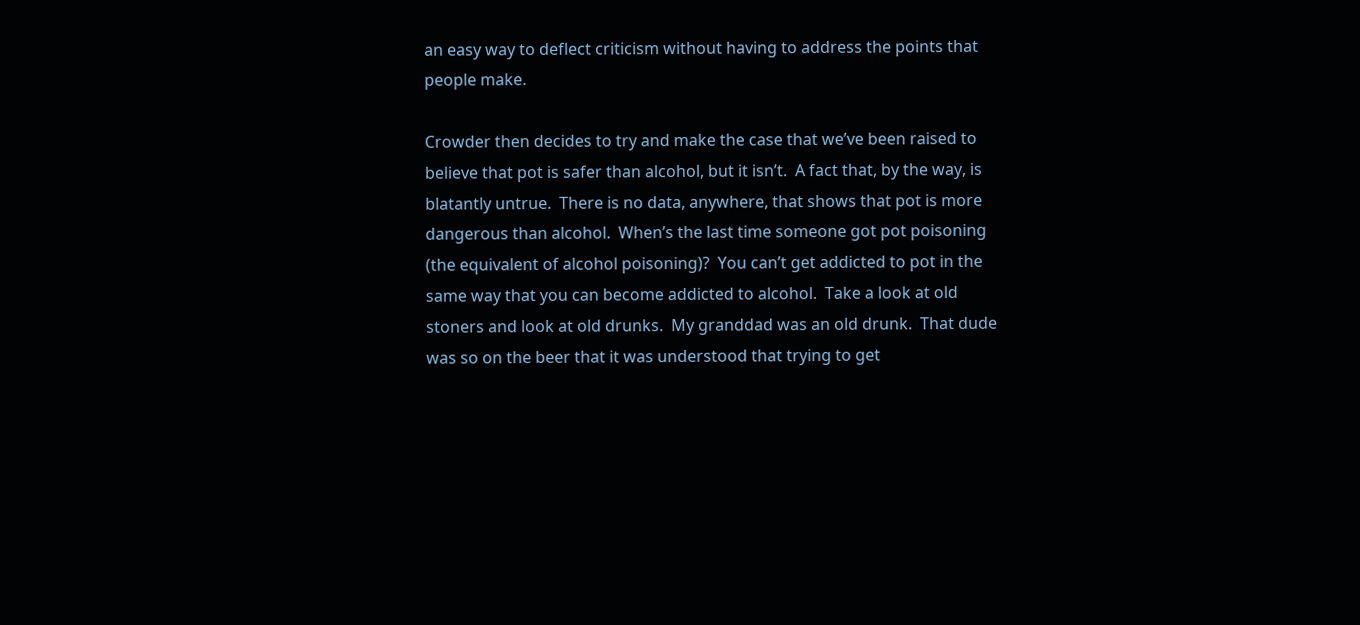an easy way to deflect criticism without having to address the points that people make.

Crowder then decides to try and make the case that we’ve been raised to believe that pot is safer than alcohol, but it isn’t.  A fact that, by the way, is blatantly untrue.  There is no data, anywhere, that shows that pot is more dangerous than alcohol.  When’s the last time someone got pot poisoning (the equivalent of alcohol poisoning)?  You can’t get addicted to pot in the same way that you can become addicted to alcohol.  Take a look at old stoners and look at old drunks.  My granddad was an old drunk.  That dude was so on the beer that it was understood that trying to get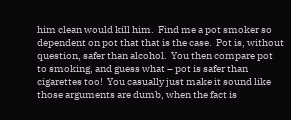him clean would kill him.  Find me a pot smoker so dependent on pot that that is the case.  Pot is, without question, safer than alcohol.  You then compare pot to smoking, and guess what – pot is safer than cigarettes too!  You casually just make it sound like those arguments are dumb, when the fact is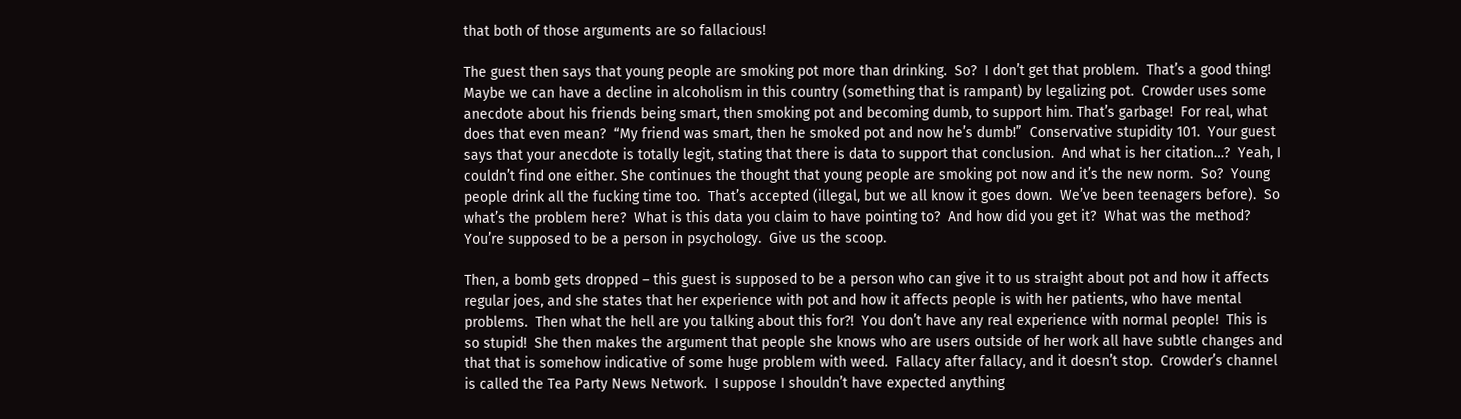that both of those arguments are so fallacious!

The guest then says that young people are smoking pot more than drinking.  So?  I don’t get that problem.  That’s a good thing!  Maybe we can have a decline in alcoholism in this country (something that is rampant) by legalizing pot.  Crowder uses some anecdote about his friends being smart, then smoking pot and becoming dumb, to support him. That’s garbage!  For real, what does that even mean?  “My friend was smart, then he smoked pot and now he’s dumb!”  Conservative stupidity 101.  Your guest says that your anecdote is totally legit, stating that there is data to support that conclusion.  And what is her citation…?  Yeah, I couldn’t find one either. She continues the thought that young people are smoking pot now and it’s the new norm.  So?  Young people drink all the fucking time too.  That’s accepted (illegal, but we all know it goes down.  We’ve been teenagers before).  So what’s the problem here?  What is this data you claim to have pointing to?  And how did you get it?  What was the method?  You’re supposed to be a person in psychology.  Give us the scoop.

Then, a bomb gets dropped – this guest is supposed to be a person who can give it to us straight about pot and how it affects regular joes, and she states that her experience with pot and how it affects people is with her patients, who have mental problems.  Then what the hell are you talking about this for?!  You don’t have any real experience with normal people!  This is so stupid!  She then makes the argument that people she knows who are users outside of her work all have subtle changes and that that is somehow indicative of some huge problem with weed.  Fallacy after fallacy, and it doesn’t stop.  Crowder’s channel is called the Tea Party News Network.  I suppose I shouldn’t have expected anything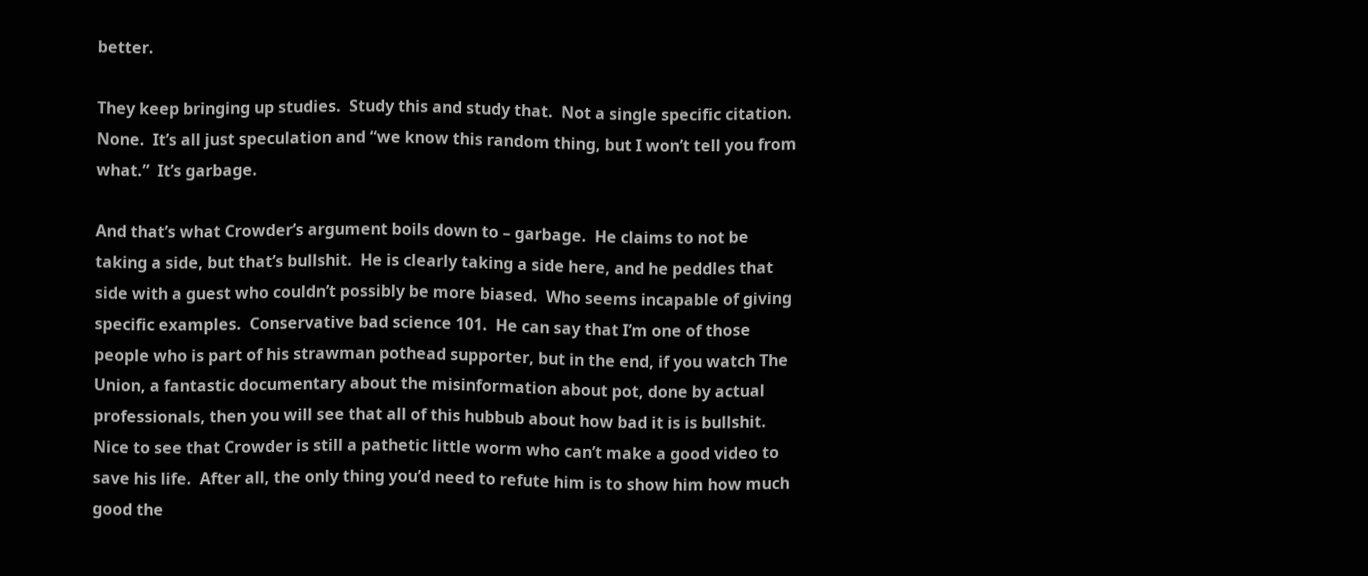better.

They keep bringing up studies.  Study this and study that.  Not a single specific citation.  None.  It’s all just speculation and “we know this random thing, but I won’t tell you from what.”  It’s garbage.

And that’s what Crowder’s argument boils down to – garbage.  He claims to not be taking a side, but that’s bullshit.  He is clearly taking a side here, and he peddles that side with a guest who couldn’t possibly be more biased.  Who seems incapable of giving specific examples.  Conservative bad science 101.  He can say that I’m one of those people who is part of his strawman pothead supporter, but in the end, if you watch The Union, a fantastic documentary about the misinformation about pot, done by actual professionals, then you will see that all of this hubbub about how bad it is is bullshit.  Nice to see that Crowder is still a pathetic little worm who can’t make a good video to save his life.  After all, the only thing you’d need to refute him is to show him how much good the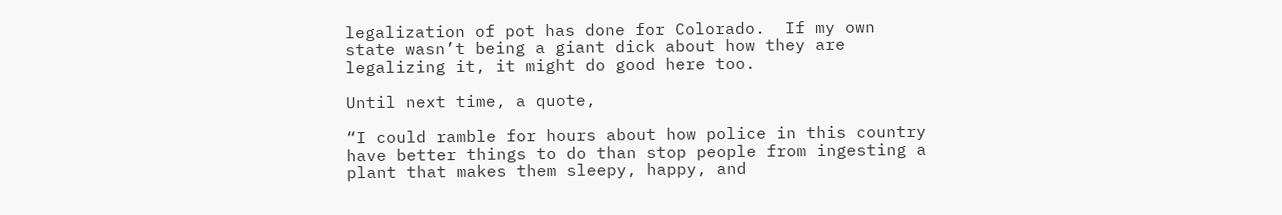legalization of pot has done for Colorado.  If my own state wasn’t being a giant dick about how they are legalizing it, it might do good here too.

Until next time, a quote,

“I could ramble for hours about how police in this country have better things to do than stop people from ingesting a plant that makes them sleepy, happy, and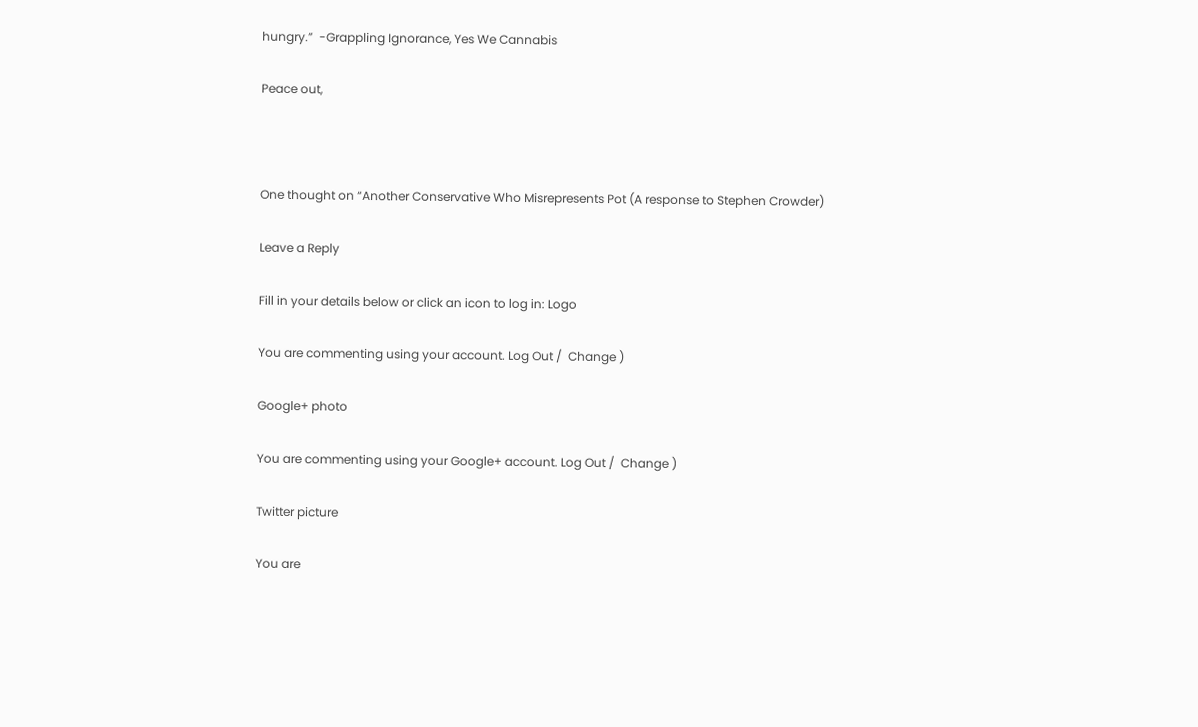hungry.”  -Grappling Ignorance, Yes We Cannabis

Peace out,



One thought on “Another Conservative Who Misrepresents Pot (A response to Stephen Crowder)

Leave a Reply

Fill in your details below or click an icon to log in: Logo

You are commenting using your account. Log Out /  Change )

Google+ photo

You are commenting using your Google+ account. Log Out /  Change )

Twitter picture

You are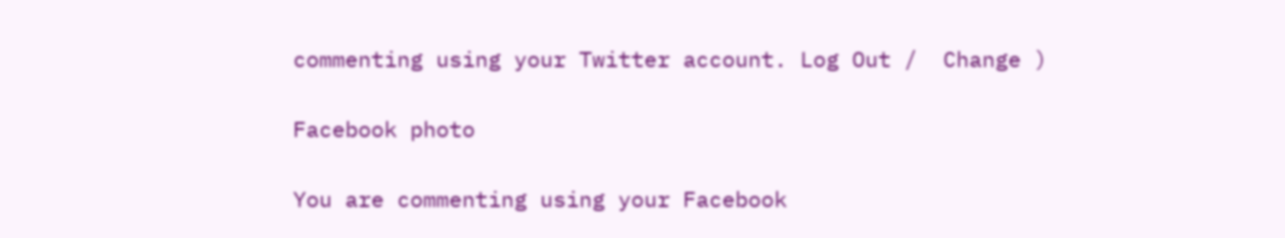commenting using your Twitter account. Log Out /  Change )

Facebook photo

You are commenting using your Facebook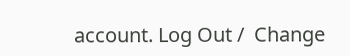account. Log Out /  Change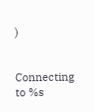)


Connecting to %s